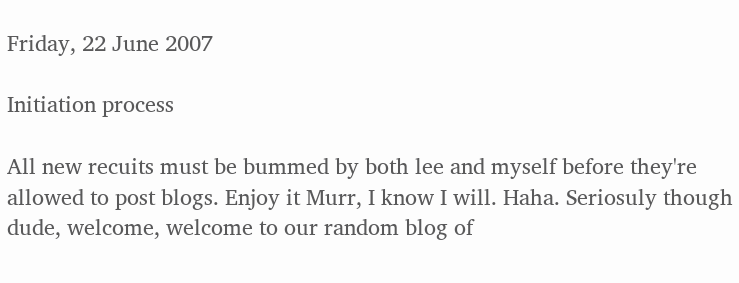Friday, 22 June 2007

Initiation process

All new recuits must be bummed by both lee and myself before they're allowed to post blogs. Enjoy it Murr, I know I will. Haha. Seriosuly though dude, welcome, welcome to our random blog of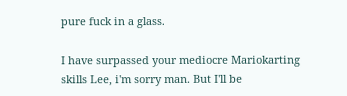pure fuck in a glass.

I have surpassed your mediocre Mariokarting skills Lee, i'm sorry man. But I'll be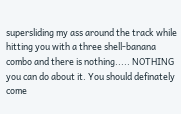supersliding my ass around the track while hitting you with a three shell-banana combo and there is nothing..... NOTHING you can do about it. You should definately come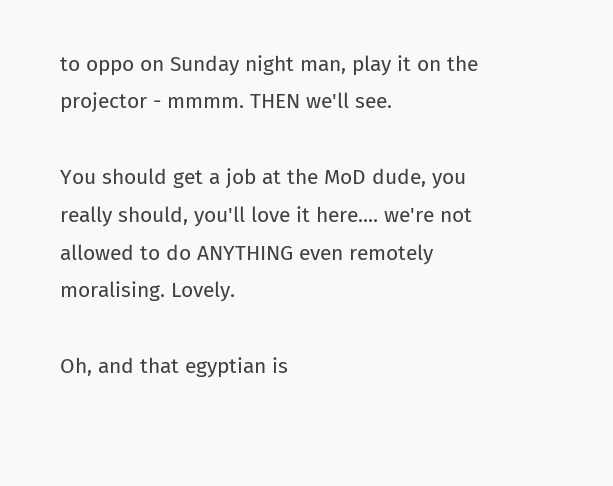to oppo on Sunday night man, play it on the projector - mmmm. THEN we'll see.

You should get a job at the MoD dude, you really should, you'll love it here.... we're not allowed to do ANYTHING even remotely moralising. Lovely.

Oh, and that egyptian is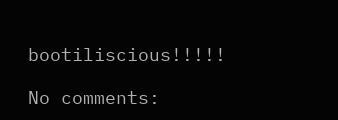bootiliscious!!!!!

No comments: